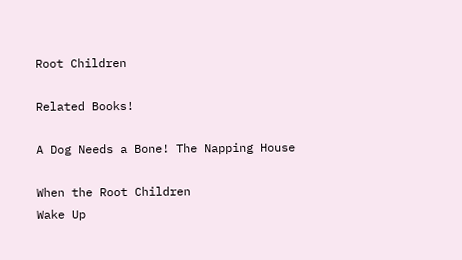Root Children

Related Books!

A Dog Needs a Bone! The Napping House

When the Root Children
Wake Up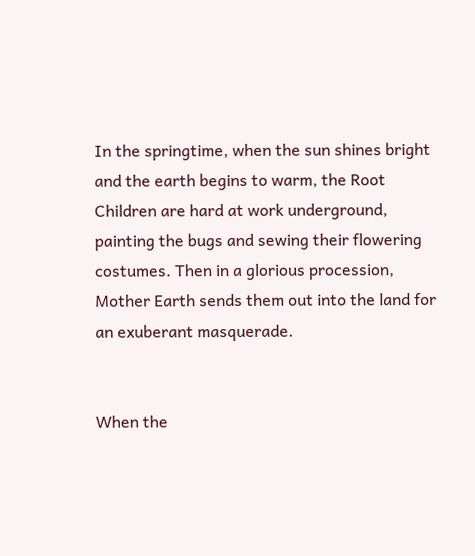In the springtime, when the sun shines bright and the earth begins to warm, the Root Children are hard at work underground, painting the bugs and sewing their flowering costumes. Then in a glorious procession, Mother Earth sends them out into the land for an exuberant masquerade.


When the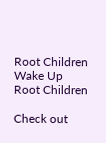Root Children Wake Up
Root Children

Check out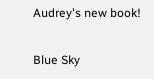Audrey's new book!

Blue Sky